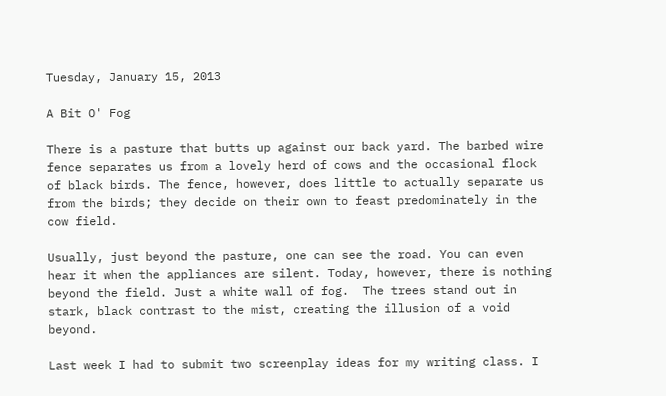Tuesday, January 15, 2013

A Bit O' Fog

There is a pasture that butts up against our back yard. The barbed wire fence separates us from a lovely herd of cows and the occasional flock of black birds. The fence, however, does little to actually separate us from the birds; they decide on their own to feast predominately in the cow field.

Usually, just beyond the pasture, one can see the road. You can even hear it when the appliances are silent. Today, however, there is nothing beyond the field. Just a white wall of fog.  The trees stand out in stark, black contrast to the mist, creating the illusion of a void beyond.

Last week I had to submit two screenplay ideas for my writing class. I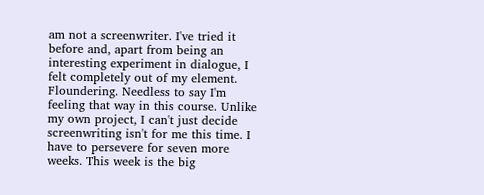am not a screenwriter. I've tried it before and, apart from being an interesting experiment in dialogue, I felt completely out of my element. Floundering. Needless to say I'm feeling that way in this course. Unlike my own project, I can't just decide screenwriting isn't for me this time. I have to persevere for seven more weeks. This week is the big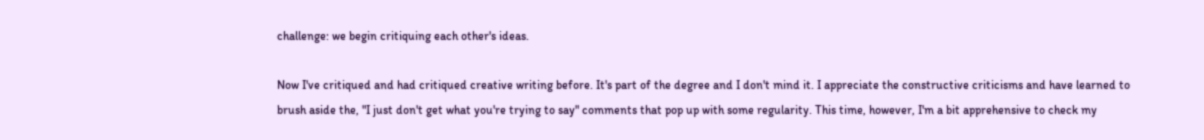challenge: we begin critiquing each other's ideas.

Now I've critiqued and had critiqued creative writing before. It's part of the degree and I don't mind it. I appreciate the constructive criticisms and have learned to brush aside the, "I just don't get what you're trying to say" comments that pop up with some regularity. This time, however, I'm a bit apprehensive to check my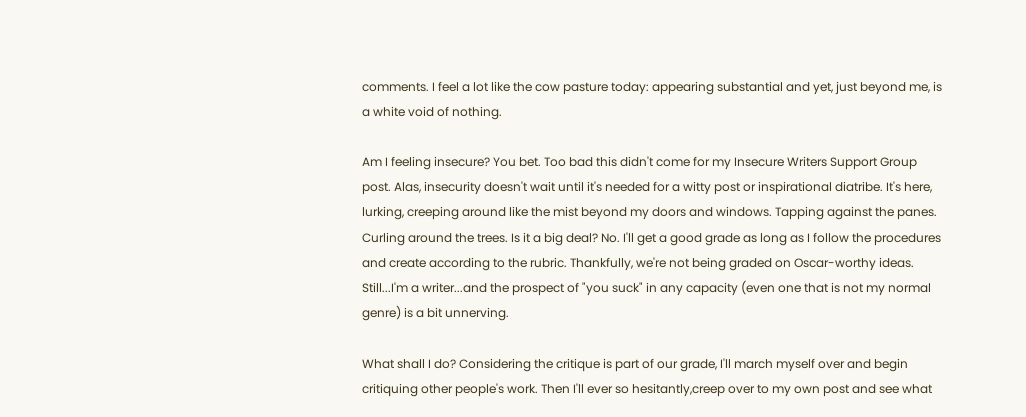comments. I feel a lot like the cow pasture today: appearing substantial and yet, just beyond me, is a white void of nothing.

Am I feeling insecure? You bet. Too bad this didn't come for my Insecure Writers Support Group post. Alas, insecurity doesn't wait until it's needed for a witty post or inspirational diatribe. It's here, lurking, creeping around like the mist beyond my doors and windows. Tapping against the panes. Curling around the trees. Is it a big deal? No. I'll get a good grade as long as I follow the procedures and create according to the rubric. Thankfully, we're not being graded on Oscar-worthy ideas. Still...I'm a writer...and the prospect of "you suck" in any capacity (even one that is not my normal genre) is a bit unnerving.

What shall I do? Considering the critique is part of our grade, I'll march myself over and begin critiquing other people's work. Then I'll ever so hesitantly,creep over to my own post and see what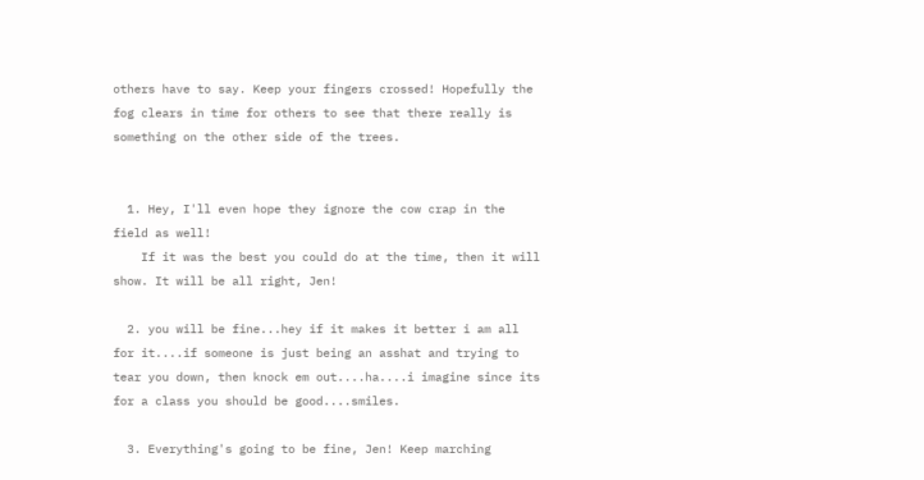others have to say. Keep your fingers crossed! Hopefully the fog clears in time for others to see that there really is something on the other side of the trees.


  1. Hey, I'll even hope they ignore the cow crap in the field as well!
    If it was the best you could do at the time, then it will show. It will be all right, Jen!

  2. you will be fine...hey if it makes it better i am all for it....if someone is just being an asshat and trying to tear you down, then knock em out....ha....i imagine since its for a class you should be good....smiles.

  3. Everything's going to be fine, Jen! Keep marching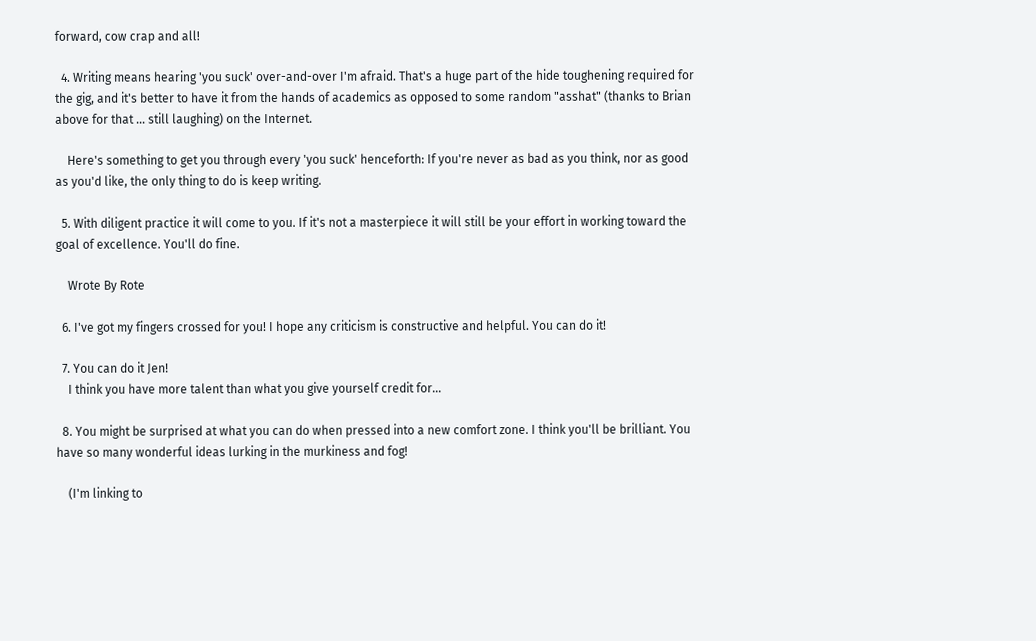forward, cow crap and all!

  4. Writing means hearing 'you suck' over-and-over I'm afraid. That's a huge part of the hide toughening required for the gig, and it's better to have it from the hands of academics as opposed to some random "asshat" (thanks to Brian above for that ... still laughing) on the Internet.

    Here's something to get you through every 'you suck' henceforth: If you're never as bad as you think, nor as good as you'd like, the only thing to do is keep writing.

  5. With diligent practice it will come to you. If it's not a masterpiece it will still be your effort in working toward the goal of excellence. You'll do fine.

    Wrote By Rote

  6. I've got my fingers crossed for you! I hope any criticism is constructive and helpful. You can do it!

  7. You can do it Jen!
    I think you have more talent than what you give yourself credit for...

  8. You might be surprised at what you can do when pressed into a new comfort zone. I think you'll be brilliant. You have so many wonderful ideas lurking in the murkiness and fog!

    (I'm linking to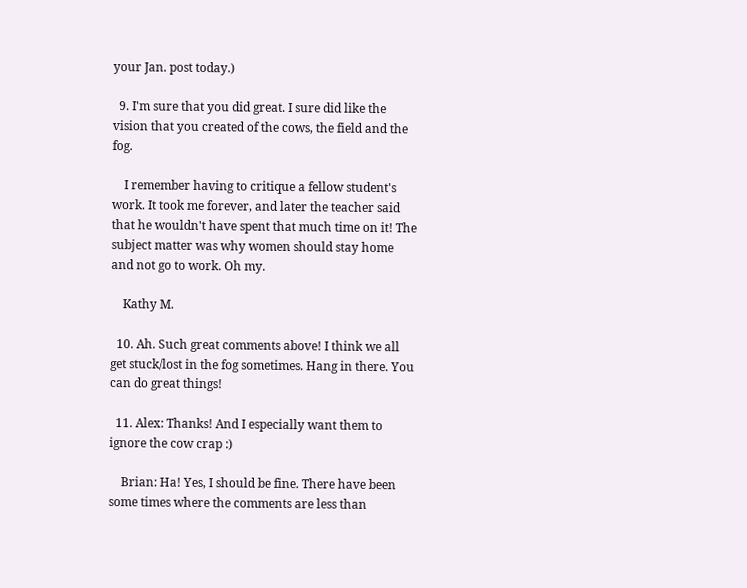your Jan. post today.)

  9. I'm sure that you did great. I sure did like the vision that you created of the cows, the field and the fog.

    I remember having to critique a fellow student's work. It took me forever, and later the teacher said that he wouldn't have spent that much time on it! The subject matter was why women should stay home and not go to work. Oh my.

    Kathy M.

  10. Ah. Such great comments above! I think we all get stuck/lost in the fog sometimes. Hang in there. You can do great things!

  11. Alex: Thanks! And I especially want them to ignore the cow crap :)

    Brian: Ha! Yes, I should be fine. There have been some times where the comments are less than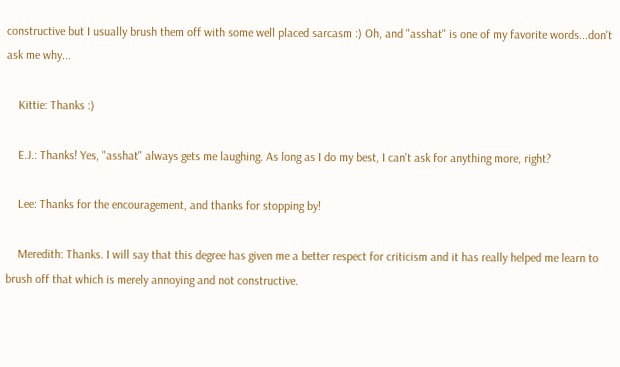constructive but I usually brush them off with some well placed sarcasm :) Oh, and "asshat" is one of my favorite words...don't ask me why...

    Kittie: Thanks :)

    E.J.: Thanks! Yes, "asshat" always gets me laughing. As long as I do my best, I can't ask for anything more, right?

    Lee: Thanks for the encouragement, and thanks for stopping by!

    Meredith: Thanks. I will say that this degree has given me a better respect for criticism and it has really helped me learn to brush off that which is merely annoying and not constructive.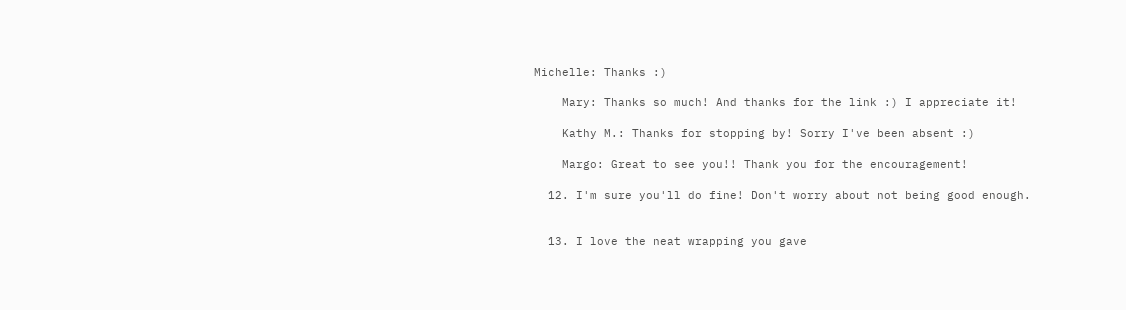Michelle: Thanks :)

    Mary: Thanks so much! And thanks for the link :) I appreciate it!

    Kathy M.: Thanks for stopping by! Sorry I've been absent :)

    Margo: Great to see you!! Thank you for the encouragement!

  12. I'm sure you'll do fine! Don't worry about not being good enough.


  13. I love the neat wrapping you gave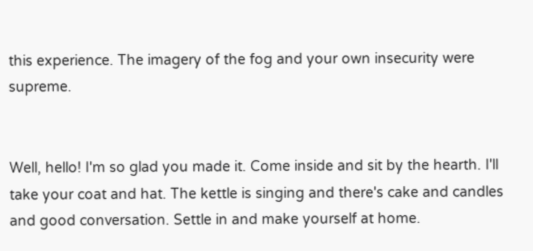this experience. The imagery of the fog and your own insecurity were supreme.


Well, hello! I'm so glad you made it. Come inside and sit by the hearth. I'll take your coat and hat. The kettle is singing and there's cake and candles and good conversation. Settle in and make yourself at home.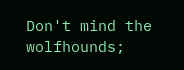Don't mind the wolfhounds;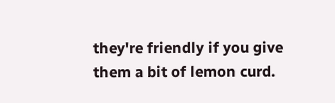they're friendly if you give them a bit of lemon curd.